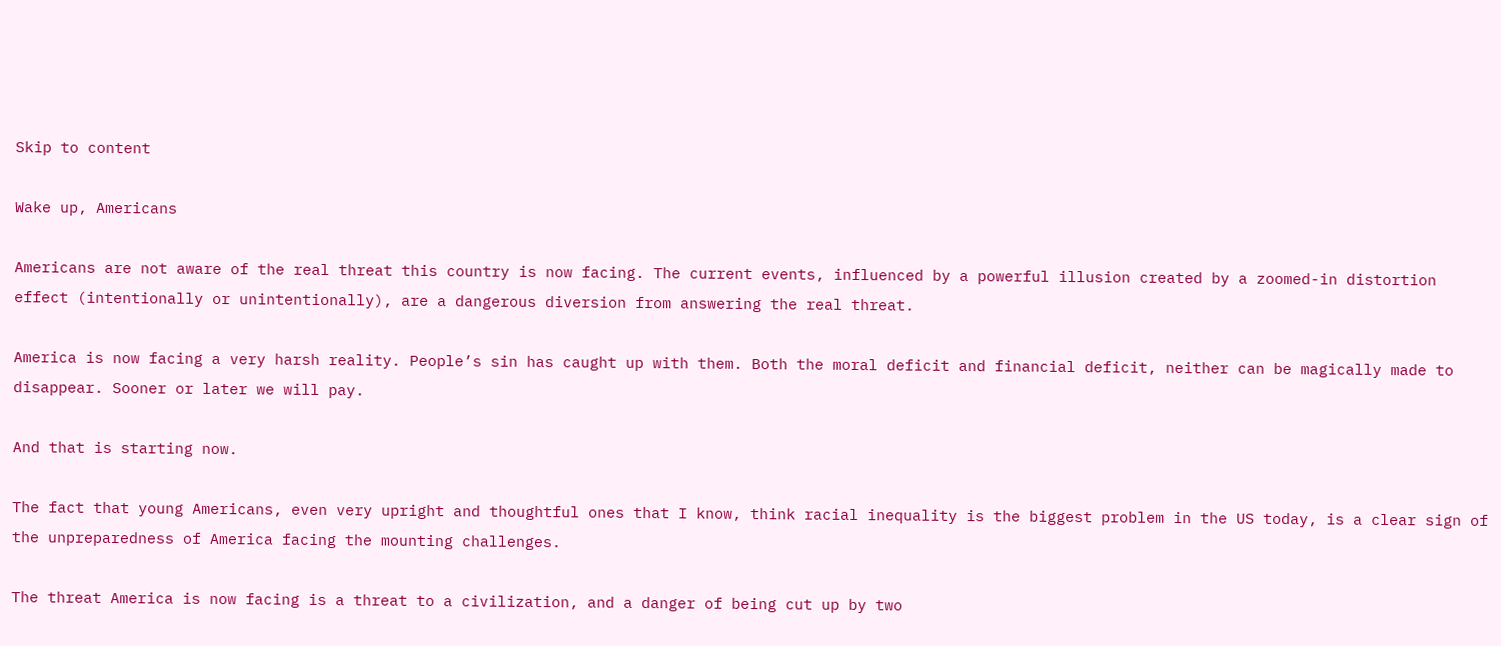Skip to content

Wake up, Americans

Americans are not aware of the real threat this country is now facing. The current events, influenced by a powerful illusion created by a zoomed-in distortion effect (intentionally or unintentionally), are a dangerous diversion from answering the real threat.

America is now facing a very harsh reality. People’s sin has caught up with them. Both the moral deficit and financial deficit, neither can be magically made to disappear. Sooner or later we will pay.

And that is starting now.

The fact that young Americans, even very upright and thoughtful ones that I know, think racial inequality is the biggest problem in the US today, is a clear sign of the unpreparedness of America facing the mounting challenges.

The threat America is now facing is a threat to a civilization, and a danger of being cut up by two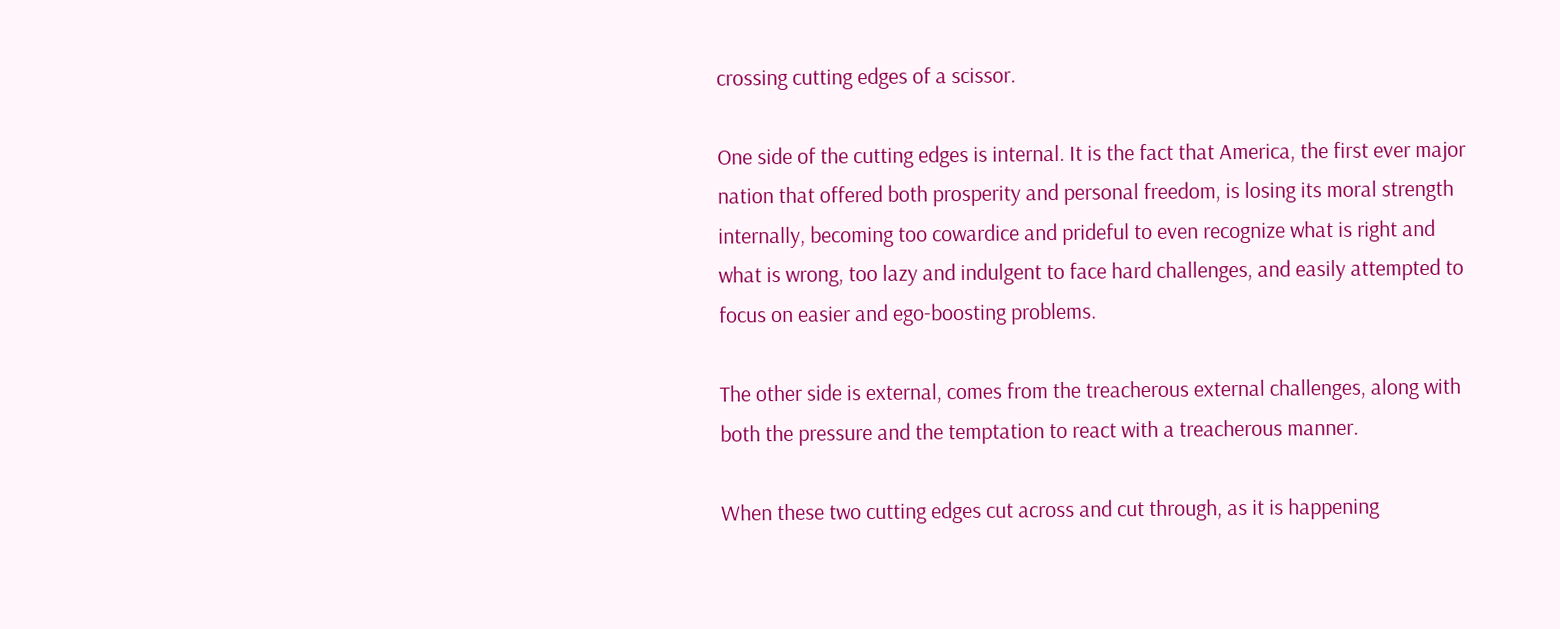crossing cutting edges of a scissor.

One side of the cutting edges is internal. It is the fact that America, the first ever major nation that offered both prosperity and personal freedom, is losing its moral strength internally, becoming too cowardice and prideful to even recognize what is right and what is wrong, too lazy and indulgent to face hard challenges, and easily attempted to focus on easier and ego-boosting problems.

The other side is external, comes from the treacherous external challenges, along with both the pressure and the temptation to react with a treacherous manner.

When these two cutting edges cut across and cut through, as it is happening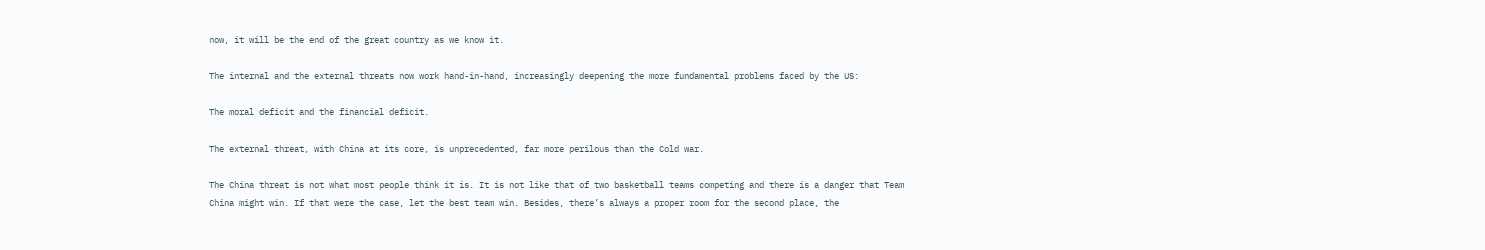now, it will be the end of the great country as we know it.

The internal and the external threats now work hand-in-hand, increasingly deepening the more fundamental problems faced by the US:

The moral deficit and the financial deficit.

The external threat, with China at its core, is unprecedented, far more perilous than the Cold war.

The China threat is not what most people think it is. It is not like that of two basketball teams competing and there is a danger that Team China might win. If that were the case, let the best team win. Besides, there’s always a proper room for the second place, the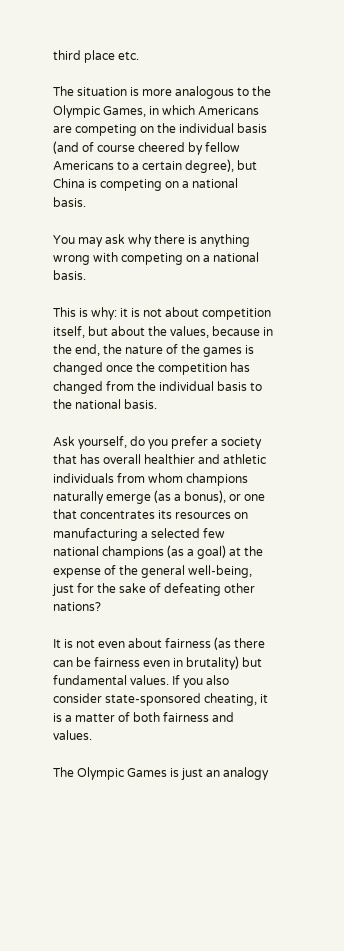third place etc.

The situation is more analogous to the Olympic Games, in which Americans are competing on the individual basis (and of course cheered by fellow Americans to a certain degree), but China is competing on a national basis.

You may ask why there is anything wrong with competing on a national basis.

This is why: it is not about competition itself, but about the values, because in the end, the nature of the games is changed once the competition has changed from the individual basis to the national basis.

Ask yourself, do you prefer a society that has overall healthier and athletic individuals from whom champions naturally emerge (as a bonus), or one that concentrates its resources on manufacturing a selected few national champions (as a goal) at the expense of the general well-being, just for the sake of defeating other nations?

It is not even about fairness (as there can be fairness even in brutality) but fundamental values. If you also consider state-sponsored cheating, it is a matter of both fairness and values.

The Olympic Games is just an analogy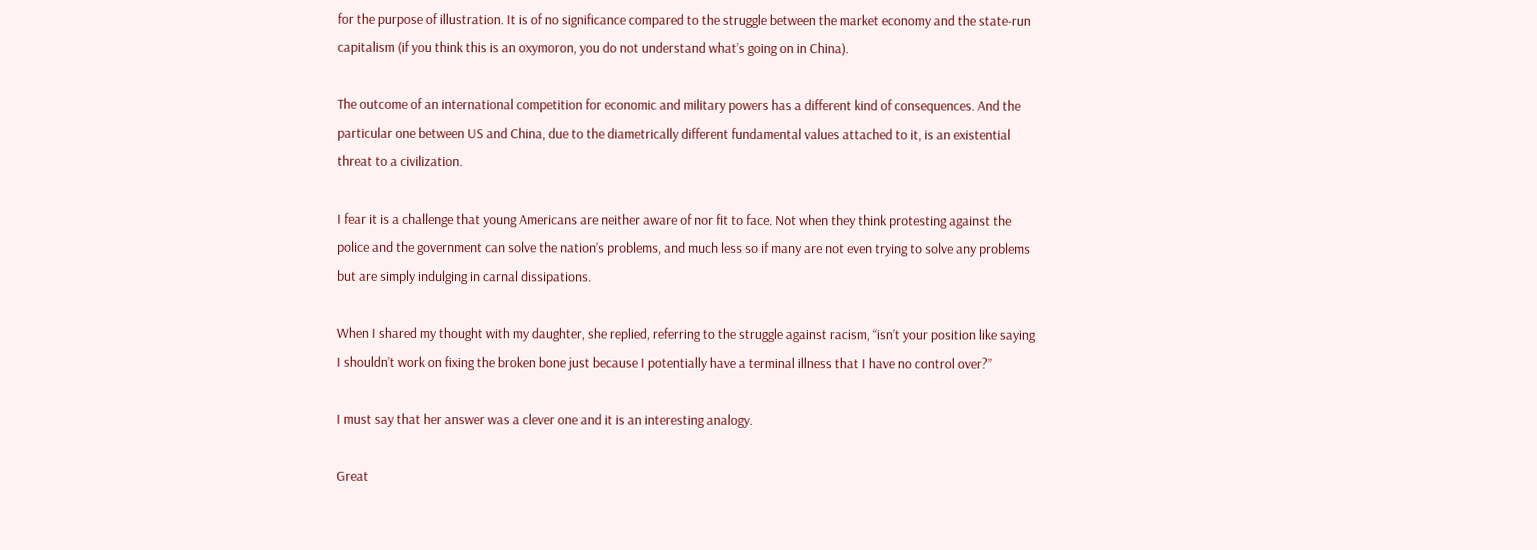for the purpose of illustration. It is of no significance compared to the struggle between the market economy and the state-run capitalism (if you think this is an oxymoron, you do not understand what’s going on in China).

The outcome of an international competition for economic and military powers has a different kind of consequences. And the particular one between US and China, due to the diametrically different fundamental values attached to it, is an existential threat to a civilization.

I fear it is a challenge that young Americans are neither aware of nor fit to face. Not when they think protesting against the police and the government can solve the nation’s problems, and much less so if many are not even trying to solve any problems but are simply indulging in carnal dissipations.

When I shared my thought with my daughter, she replied, referring to the struggle against racism, “isn’t your position like saying I shouldn’t work on fixing the broken bone just because I potentially have a terminal illness that I have no control over?”

I must say that her answer was a clever one and it is an interesting analogy.

Great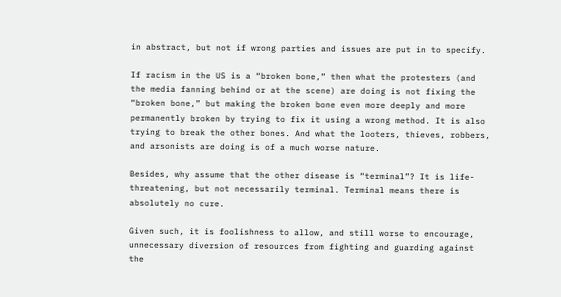in abstract, but not if wrong parties and issues are put in to specify.

If racism in the US is a “broken bone,” then what the protesters (and the media fanning behind or at the scene) are doing is not fixing the “broken bone,” but making the broken bone even more deeply and more permanently broken by trying to fix it using a wrong method. It is also trying to break the other bones. And what the looters, thieves, robbers, and arsonists are doing is of a much worse nature.

Besides, why assume that the other disease is “terminal”? It is life-threatening, but not necessarily terminal. Terminal means there is absolutely no cure.

Given such, it is foolishness to allow, and still worse to encourage, unnecessary diversion of resources from fighting and guarding against the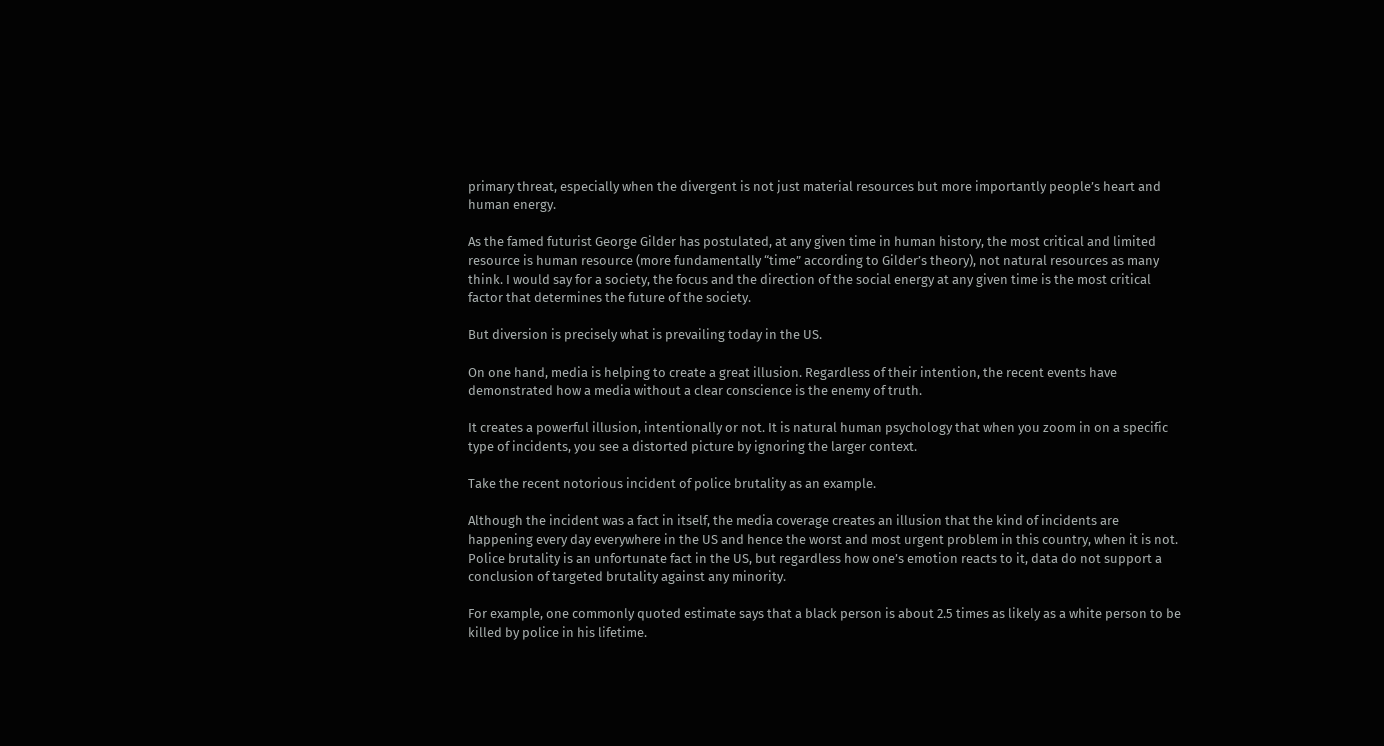primary threat, especially when the divergent is not just material resources but more importantly people’s heart and human energy.

As the famed futurist George Gilder has postulated, at any given time in human history, the most critical and limited resource is human resource (more fundamentally “time” according to Gilder’s theory), not natural resources as many think. I would say for a society, the focus and the direction of the social energy at any given time is the most critical factor that determines the future of the society.

But diversion is precisely what is prevailing today in the US.

On one hand, media is helping to create a great illusion. Regardless of their intention, the recent events have demonstrated how a media without a clear conscience is the enemy of truth.

It creates a powerful illusion, intentionally or not. It is natural human psychology that when you zoom in on a specific type of incidents, you see a distorted picture by ignoring the larger context.

Take the recent notorious incident of police brutality as an example.

Although the incident was a fact in itself, the media coverage creates an illusion that the kind of incidents are happening every day everywhere in the US and hence the worst and most urgent problem in this country, when it is not. Police brutality is an unfortunate fact in the US, but regardless how one’s emotion reacts to it, data do not support a conclusion of targeted brutality against any minority.

For example, one commonly quoted estimate says that a black person is about 2.5 times as likely as a white person to be killed by police in his lifetime.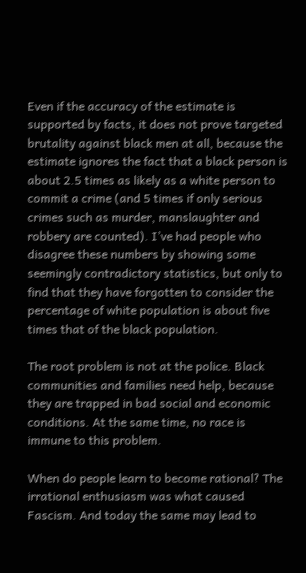Even if the accuracy of the estimate is supported by facts, it does not prove targeted brutality against black men at all, because the estimate ignores the fact that a black person is about 2.5 times as likely as a white person to commit a crime (and 5 times if only serious crimes such as murder, manslaughter and robbery are counted). I’ve had people who disagree these numbers by showing some seemingly contradictory statistics, but only to find that they have forgotten to consider the percentage of white population is about five times that of the black population.

The root problem is not at the police. Black communities and families need help, because they are trapped in bad social and economic conditions. At the same time, no race is immune to this problem.

When do people learn to become rational? The irrational enthusiasm was what caused Fascism. And today the same may lead to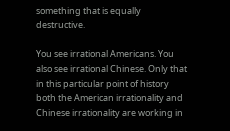something that is equally destructive.

You see irrational Americans. You also see irrational Chinese. Only that in this particular point of history both the American irrationality and Chinese irrationality are working in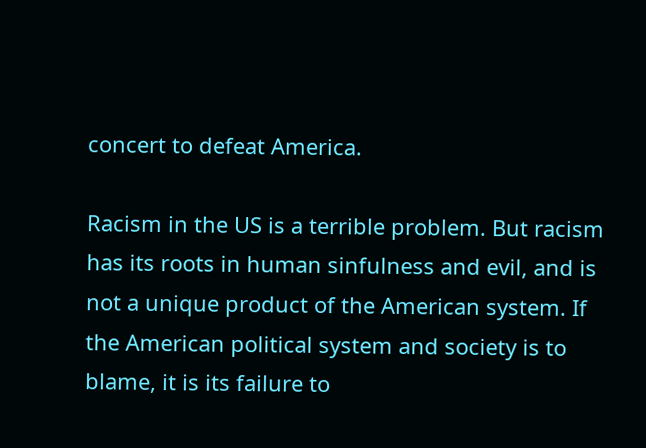concert to defeat America.

Racism in the US is a terrible problem. But racism has its roots in human sinfulness and evil, and is not a unique product of the American system. If the American political system and society is to blame, it is its failure to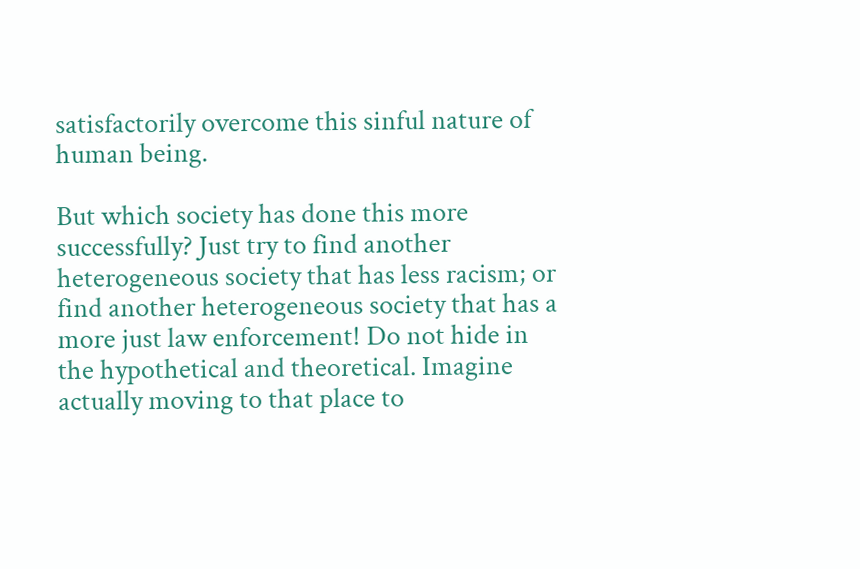satisfactorily overcome this sinful nature of human being.

But which society has done this more successfully? Just try to find another heterogeneous society that has less racism; or find another heterogeneous society that has a more just law enforcement! Do not hide in the hypothetical and theoretical. Imagine actually moving to that place to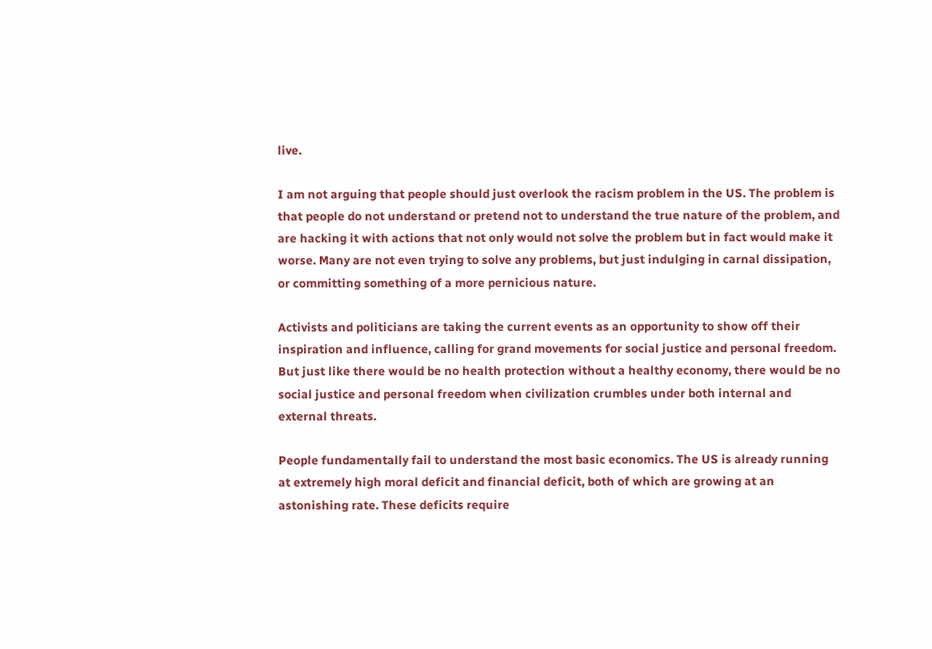live.

I am not arguing that people should just overlook the racism problem in the US. The problem is that people do not understand or pretend not to understand the true nature of the problem, and are hacking it with actions that not only would not solve the problem but in fact would make it worse. Many are not even trying to solve any problems, but just indulging in carnal dissipation, or committing something of a more pernicious nature.

Activists and politicians are taking the current events as an opportunity to show off their inspiration and influence, calling for grand movements for social justice and personal freedom. But just like there would be no health protection without a healthy economy, there would be no social justice and personal freedom when civilization crumbles under both internal and external threats.

People fundamentally fail to understand the most basic economics. The US is already running at extremely high moral deficit and financial deficit, both of which are growing at an astonishing rate. These deficits require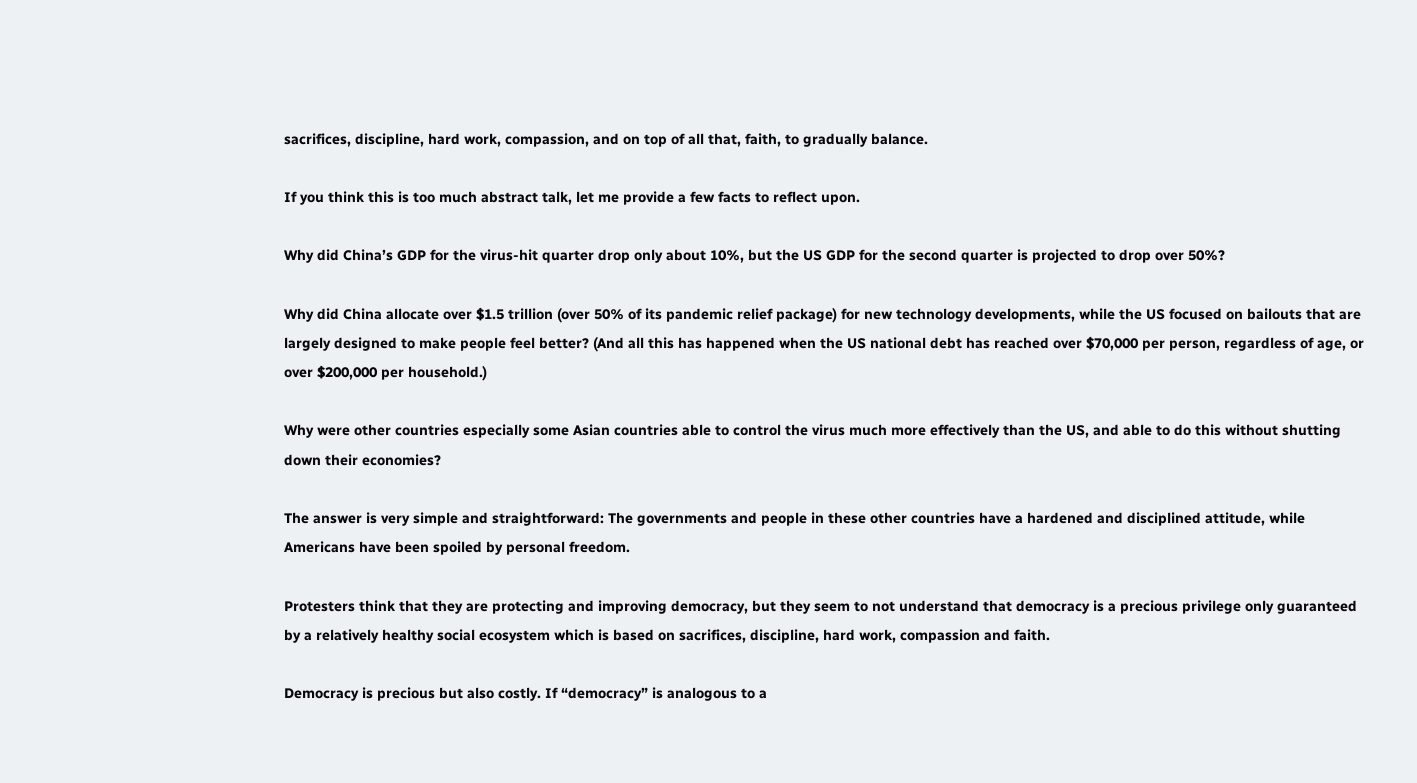sacrifices, discipline, hard work, compassion, and on top of all that, faith, to gradually balance.

If you think this is too much abstract talk, let me provide a few facts to reflect upon.

Why did China’s GDP for the virus-hit quarter drop only about 10%, but the US GDP for the second quarter is projected to drop over 50%?

Why did China allocate over $1.5 trillion (over 50% of its pandemic relief package) for new technology developments, while the US focused on bailouts that are largely designed to make people feel better? (And all this has happened when the US national debt has reached over $70,000 per person, regardless of age, or over $200,000 per household.)

Why were other countries especially some Asian countries able to control the virus much more effectively than the US, and able to do this without shutting down their economies?

The answer is very simple and straightforward: The governments and people in these other countries have a hardened and disciplined attitude, while Americans have been spoiled by personal freedom.

Protesters think that they are protecting and improving democracy, but they seem to not understand that democracy is a precious privilege only guaranteed by a relatively healthy social ecosystem which is based on sacrifices, discipline, hard work, compassion and faith.

Democracy is precious but also costly. If “democracy” is analogous to a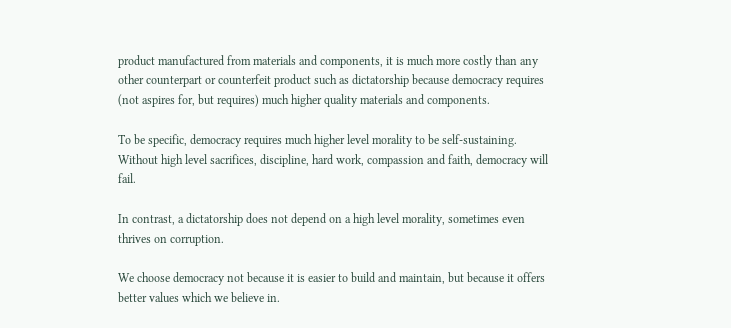product manufactured from materials and components, it is much more costly than any other counterpart or counterfeit product such as dictatorship because democracy requires (not aspires for, but requires) much higher quality materials and components.

To be specific, democracy requires much higher level morality to be self-sustaining. Without high level sacrifices, discipline, hard work, compassion and faith, democracy will fail.

In contrast, a dictatorship does not depend on a high level morality, sometimes even thrives on corruption.

We choose democracy not because it is easier to build and maintain, but because it offers better values which we believe in.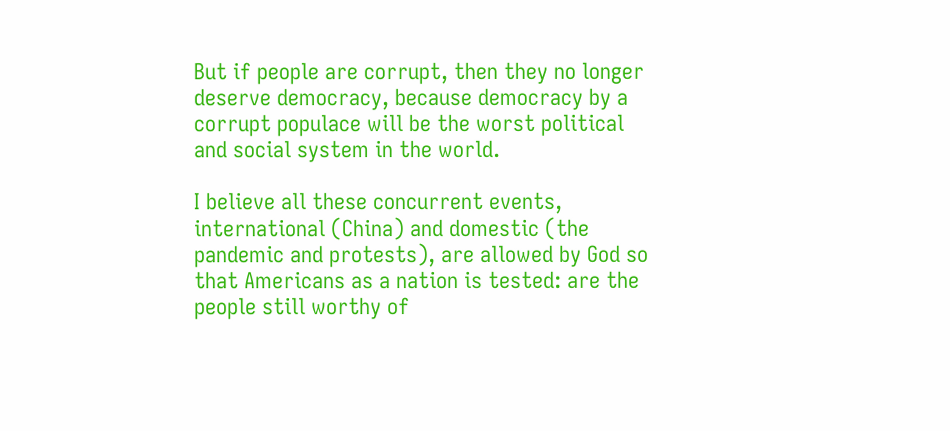But if people are corrupt, then they no longer deserve democracy, because democracy by a corrupt populace will be the worst political and social system in the world.

I believe all these concurrent events, international (China) and domestic (the pandemic and protests), are allowed by God so that Americans as a nation is tested: are the people still worthy of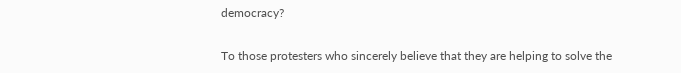democracy?

To those protesters who sincerely believe that they are helping to solve the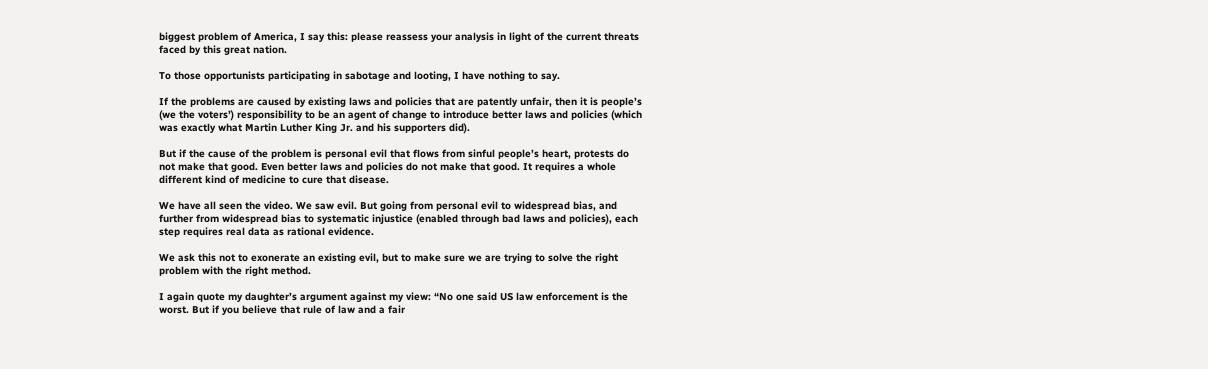biggest problem of America, I say this: please reassess your analysis in light of the current threats faced by this great nation.

To those opportunists participating in sabotage and looting, I have nothing to say.

If the problems are caused by existing laws and policies that are patently unfair, then it is people’s (we the voters’) responsibility to be an agent of change to introduce better laws and policies (which was exactly what Martin Luther King Jr. and his supporters did).

But if the cause of the problem is personal evil that flows from sinful people’s heart, protests do not make that good. Even better laws and policies do not make that good. It requires a whole different kind of medicine to cure that disease.

We have all seen the video. We saw evil. But going from personal evil to widespread bias, and further from widespread bias to systematic injustice (enabled through bad laws and policies), each step requires real data as rational evidence.

We ask this not to exonerate an existing evil, but to make sure we are trying to solve the right problem with the right method.

I again quote my daughter’s argument against my view: “No one said US law enforcement is the worst. But if you believe that rule of law and a fair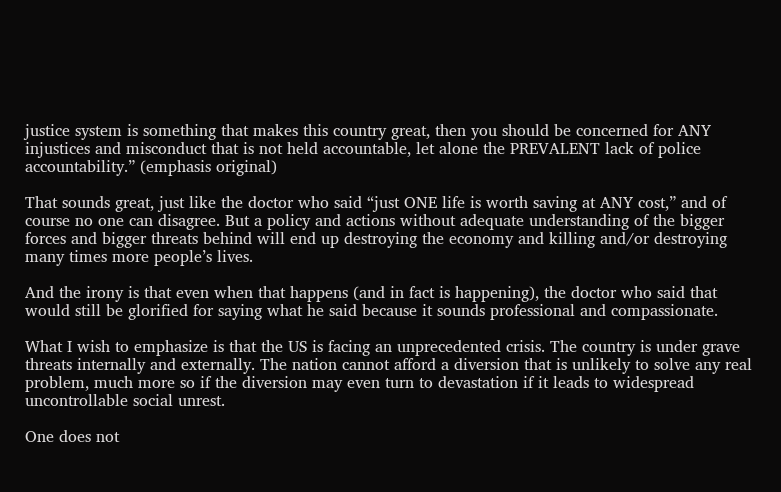justice system is something that makes this country great, then you should be concerned for ANY injustices and misconduct that is not held accountable, let alone the PREVALENT lack of police accountability.” (emphasis original)

That sounds great, just like the doctor who said “just ONE life is worth saving at ANY cost,” and of course no one can disagree. But a policy and actions without adequate understanding of the bigger forces and bigger threats behind will end up destroying the economy and killing and/or destroying many times more people’s lives.

And the irony is that even when that happens (and in fact is happening), the doctor who said that would still be glorified for saying what he said because it sounds professional and compassionate.

What I wish to emphasize is that the US is facing an unprecedented crisis. The country is under grave threats internally and externally. The nation cannot afford a diversion that is unlikely to solve any real problem, much more so if the diversion may even turn to devastation if it leads to widespread uncontrollable social unrest.

One does not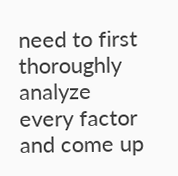need to first thoroughly analyze every factor and come up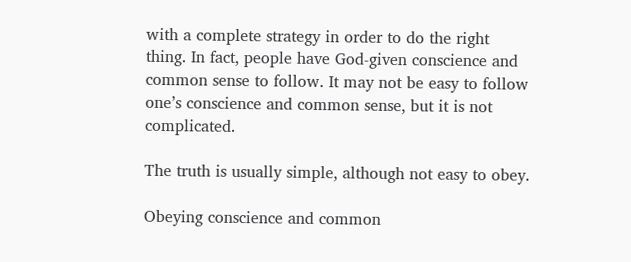with a complete strategy in order to do the right thing. In fact, people have God-given conscience and common sense to follow. It may not be easy to follow one’s conscience and common sense, but it is not complicated.

The truth is usually simple, although not easy to obey.

Obeying conscience and common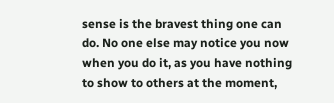sense is the bravest thing one can do. No one else may notice you now when you do it, as you have nothing to show to others at the moment,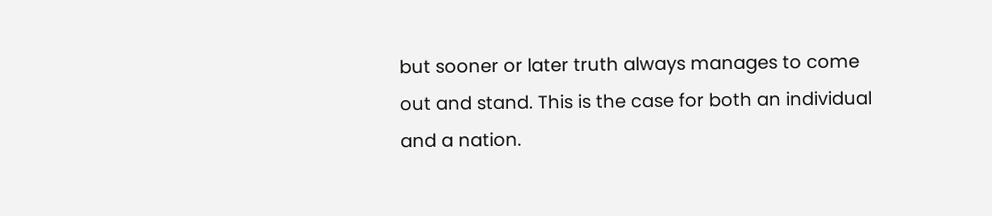but sooner or later truth always manages to come out and stand. This is the case for both an individual and a nation.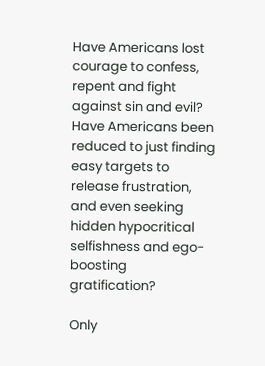Have Americans lost courage to confess, repent and fight against sin and evil? Have Americans been reduced to just finding easy targets to release frustration, and even seeking hidden hypocritical selfishness and ego-boosting gratification?

Only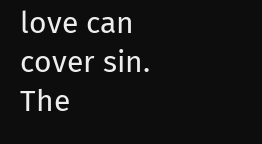love can cover sin. The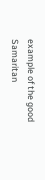example of the good Samaritan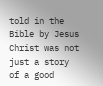told in the Bible by Jesus Christ was not just a story of a good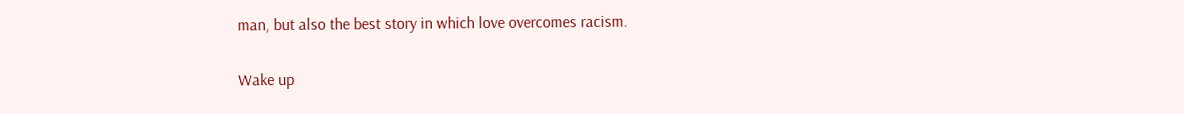man, but also the best story in which love overcomes racism.

Wake up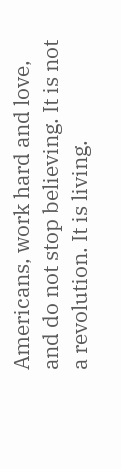Americans, work hard and love, and do not stop believing. It is not a revolution. It is living.